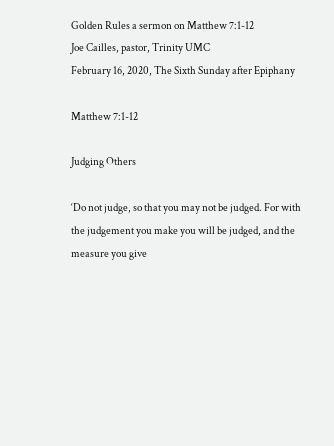Golden Rules a sermon on Matthew 7:1-12
Joe Cailles, pastor, Trinity UMC
February 16, 2020, The Sixth Sunday after Epiphany

Matthew 7:1-12

Judging Others

‘Do not judge, so that you may not be judged. For with the judgement you make you will be judged, and the measure you give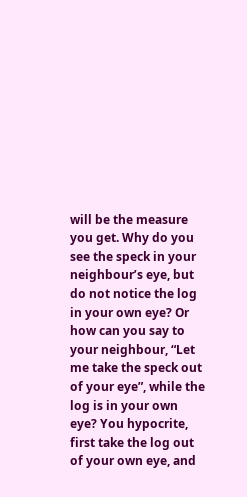will be the measure you get. Why do you see the speck in your neighbour’s eye, but do not notice the log in your own eye? Or how can you say to your neighbour, “Let me take the speck out of your eye”, while the log is in your own eye? You hypocrite, first take the log out of your own eye, and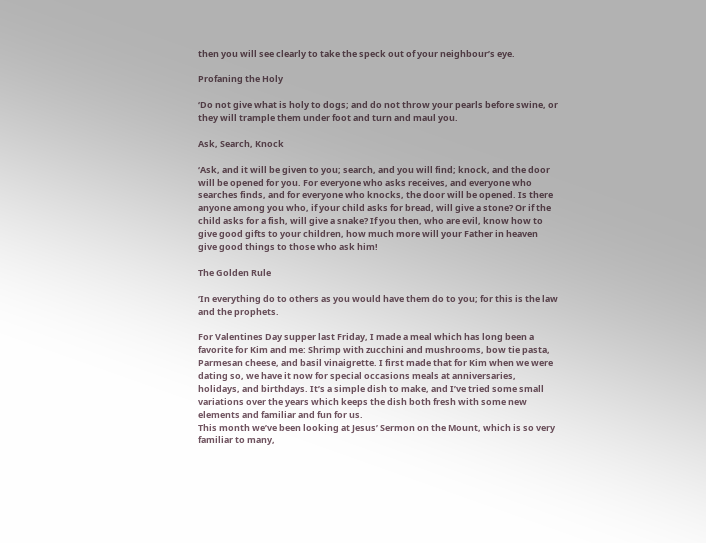then you will see clearly to take the speck out of your neighbour’s eye.

Profaning the Holy

‘Do not give what is holy to dogs; and do not throw your pearls before swine, or they will trample them under foot and turn and maul you.

Ask, Search, Knock

‘Ask, and it will be given to you; search, and you will find; knock, and the door will be opened for you. For everyone who asks receives, and everyone who searches finds, and for everyone who knocks, the door will be opened. Is there anyone among you who, if your child asks for bread, will give a stone? Or if the child asks for a fish, will give a snake? If you then, who are evil, know how to give good gifts to your children, how much more will your Father in heaven give good things to those who ask him!

The Golden Rule

‘In everything do to others as you would have them do to you; for this is the law and the prophets.

For Valentines Day supper last Friday, I made a meal which has long been a favorite for Kim and me: Shrimp with zucchini and mushrooms, bow tie pasta, Parmesan cheese, and basil vinaigrette. I first made that for Kim when we were dating so, we have it now for special occasions meals at anniversaries, holidays, and birthdays. It’s a simple dish to make, and I’ve tried some small variations over the years which keeps the dish both fresh with some new elements and familiar and fun for us.
This month we’ve been looking at Jesus’ Sermon on the Mount, which is so very familiar to many,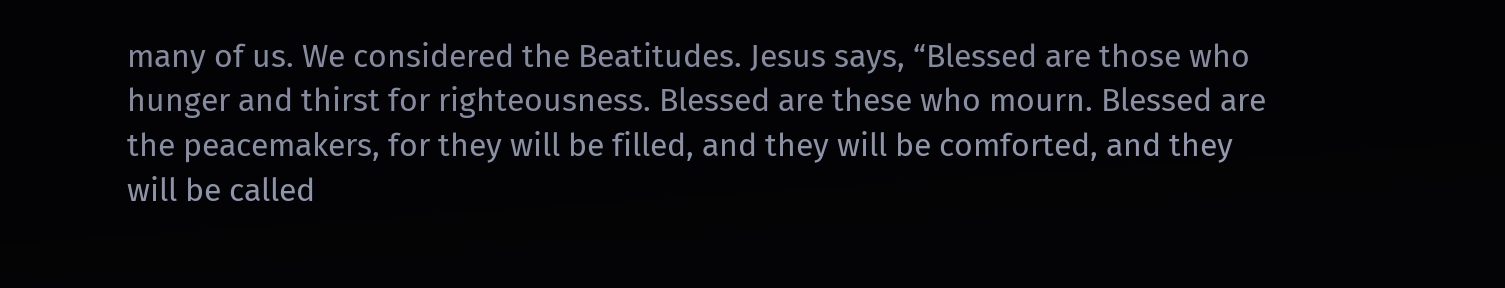many of us. We considered the Beatitudes. Jesus says, “Blessed are those who hunger and thirst for righteousness. Blessed are these who mourn. Blessed are the peacemakers, for they will be filled, and they will be comforted, and they will be called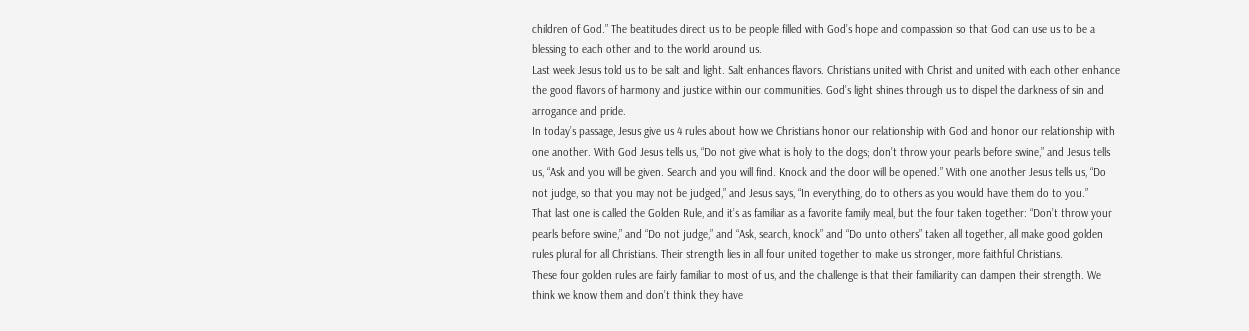children of God.” The beatitudes direct us to be people filled with God’s hope and compassion so that God can use us to be a blessing to each other and to the world around us.
Last week Jesus told us to be salt and light. Salt enhances flavors. Christians united with Christ and united with each other enhance the good flavors of harmony and justice within our communities. God’s light shines through us to dispel the darkness of sin and arrogance and pride.
In today’s passage, Jesus give us 4 rules about how we Christians honor our relationship with God and honor our relationship with one another. With God Jesus tells us, “Do not give what is holy to the dogs; don’t throw your pearls before swine,” and Jesus tells us, “Ask and you will be given. Search and you will find. Knock and the door will be opened.” With one another Jesus tells us, “Do not judge, so that you may not be judged,” and Jesus says, “In everything, do to others as you would have them do to you.”
That last one is called the Golden Rule, and it’s as familiar as a favorite family meal, but the four taken together: “Don’t throw your pearls before swine,” and “Do not judge,” and “Ask, search, knock” and “Do unto others” taken all together, all make good golden rules plural for all Christians. Their strength lies in all four united together to make us stronger, more faithful Christians.
These four golden rules are fairly familiar to most of us, and the challenge is that their familiarity can dampen their strength. We think we know them and don’t think they have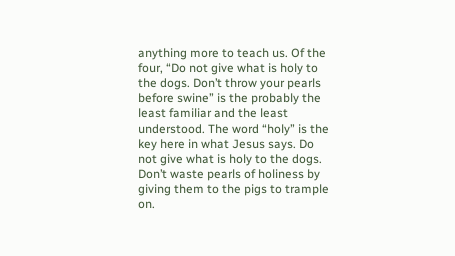anything more to teach us. Of the four, “Do not give what is holy to the dogs. Don’t throw your pearls before swine” is the probably the least familiar and the least understood. The word “holy” is the key here in what Jesus says. Do not give what is holy to the dogs. Don’t waste pearls of holiness by giving them to the pigs to trample on.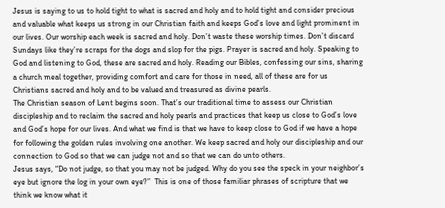Jesus is saying to us to hold tight to what is sacred and holy and to hold tight and consider precious and valuable what keeps us strong in our Christian faith and keeps God’s love and light prominent in our lives. Our worship each week is sacred and holy. Don’t waste these worship times. Don’t discard Sundays like they’re scraps for the dogs and slop for the pigs. Prayer is sacred and holy. Speaking to God and listening to God, these are sacred and holy. Reading our Bibles, confessing our sins, sharing a church meal together, providing comfort and care for those in need, all of these are for us Christians sacred and holy and to be valued and treasured as divine pearls.
The Christian season of Lent begins soon. That’s our traditional time to assess our Christian discipleship and to reclaim the sacred and holy pearls and practices that keep us close to God’s love and God’s hope for our lives. And what we find is that we have to keep close to God if we have a hope for following the golden rules involving one another. We keep sacred and holy our discipleship and our connection to God so that we can judge not and so that we can do unto others.
Jesus says, “Do not judge, so that you may not be judged. Why do you see the speck in your neighbor’s eye but ignore the log in your own eye?”  This is one of those familiar phrases of scripture that we think we know what it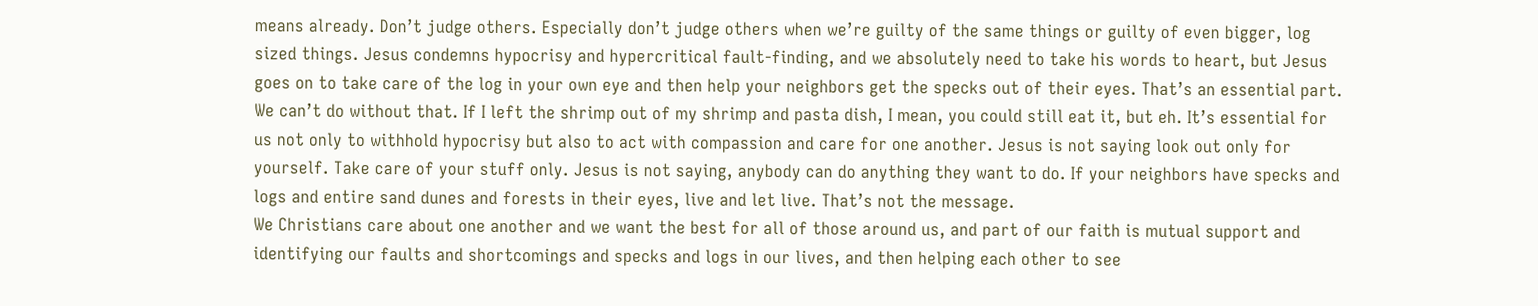means already. Don’t judge others. Especially don’t judge others when we’re guilty of the same things or guilty of even bigger, log sized things. Jesus condemns hypocrisy and hypercritical fault-finding, and we absolutely need to take his words to heart, but Jesus goes on to take care of the log in your own eye and then help your neighbors get the specks out of their eyes. That’s an essential part. We can’t do without that. If I left the shrimp out of my shrimp and pasta dish, I mean, you could still eat it, but eh. It’s essential for us not only to withhold hypocrisy but also to act with compassion and care for one another. Jesus is not saying look out only for yourself. Take care of your stuff only. Jesus is not saying, anybody can do anything they want to do. If your neighbors have specks and logs and entire sand dunes and forests in their eyes, live and let live. That’s not the message.
We Christians care about one another and we want the best for all of those around us, and part of our faith is mutual support and identifying our faults and shortcomings and specks and logs in our lives, and then helping each other to see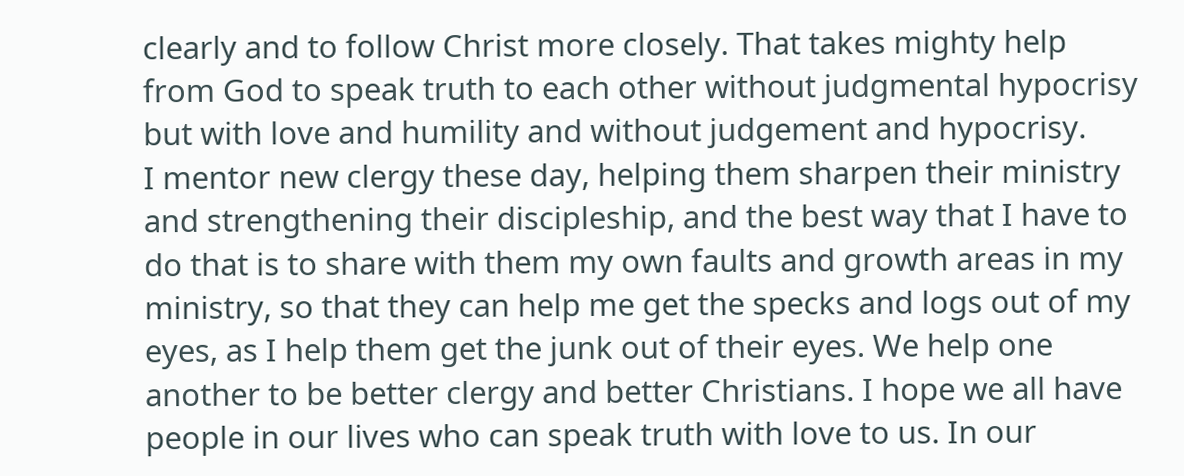clearly and to follow Christ more closely. That takes mighty help from God to speak truth to each other without judgmental hypocrisy but with love and humility and without judgement and hypocrisy.
I mentor new clergy these day, helping them sharpen their ministry and strengthening their discipleship, and the best way that I have to do that is to share with them my own faults and growth areas in my ministry, so that they can help me get the specks and logs out of my eyes, as I help them get the junk out of their eyes. We help one another to be better clergy and better Christians. I hope we all have people in our lives who can speak truth with love to us. In our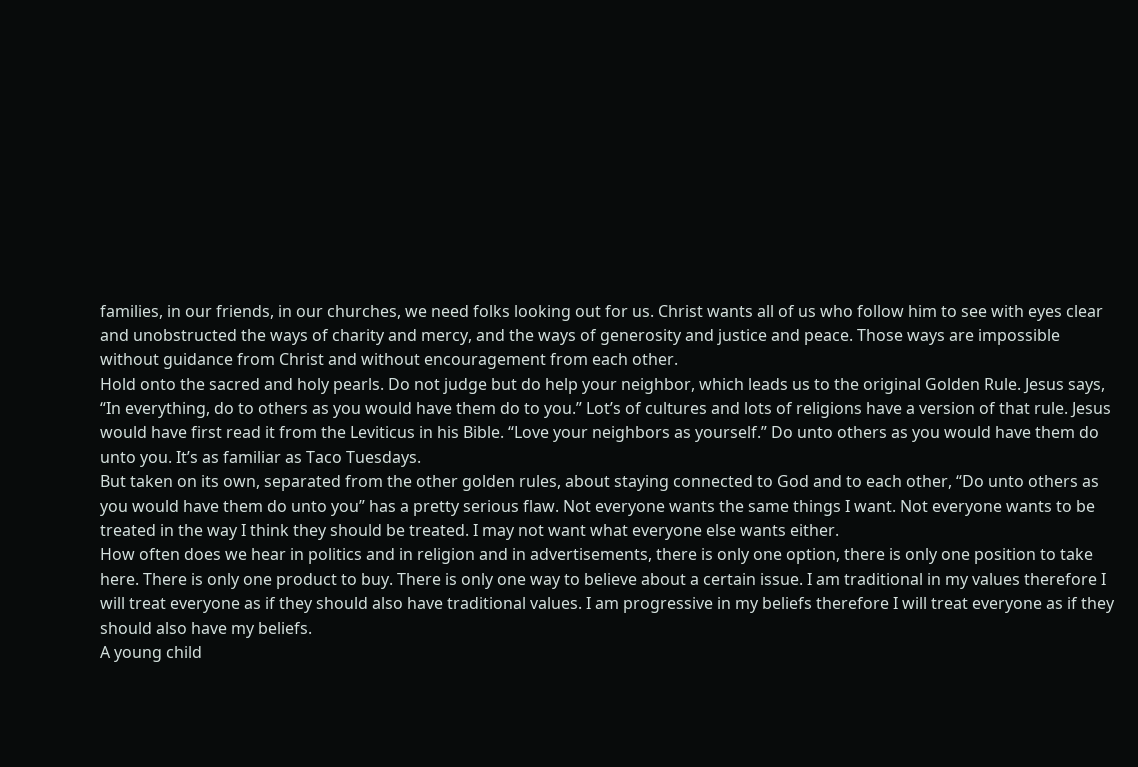families, in our friends, in our churches, we need folks looking out for us. Christ wants all of us who follow him to see with eyes clear and unobstructed the ways of charity and mercy, and the ways of generosity and justice and peace. Those ways are impossible without guidance from Christ and without encouragement from each other.
Hold onto the sacred and holy pearls. Do not judge but do help your neighbor, which leads us to the original Golden Rule. Jesus says, “In everything, do to others as you would have them do to you.” Lot’s of cultures and lots of religions have a version of that rule. Jesus would have first read it from the Leviticus in his Bible. “Love your neighbors as yourself.” Do unto others as you would have them do unto you. It’s as familiar as Taco Tuesdays.
But taken on its own, separated from the other golden rules, about staying connected to God and to each other, “Do unto others as you would have them do unto you” has a pretty serious flaw. Not everyone wants the same things I want. Not everyone wants to be treated in the way I think they should be treated. I may not want what everyone else wants either.
How often does we hear in politics and in religion and in advertisements, there is only one option, there is only one position to take here. There is only one product to buy. There is only one way to believe about a certain issue. I am traditional in my values therefore I will treat everyone as if they should also have traditional values. I am progressive in my beliefs therefore I will treat everyone as if they should also have my beliefs.
A young child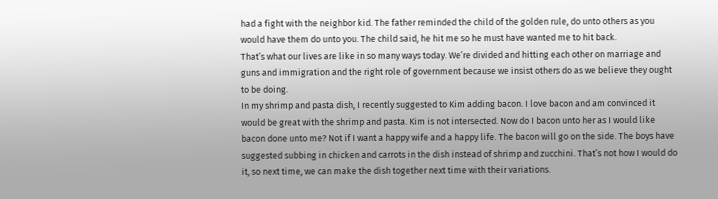had a fight with the neighbor kid. The father reminded the child of the golden rule, do unto others as you would have them do unto you. The child said, he hit me so he must have wanted me to hit back.
That’s what our lives are like in so many ways today. We’re divided and hitting each other on marriage and guns and immigration and the right role of government because we insist others do as we believe they ought to be doing.
In my shrimp and pasta dish, I recently suggested to Kim adding bacon. I love bacon and am convinced it would be great with the shrimp and pasta. Kim is not intersected. Now do I bacon unto her as I would like bacon done unto me? Not if I want a happy wife and a happy life. The bacon will go on the side. The boys have suggested subbing in chicken and carrots in the dish instead of shrimp and zucchini. That’s not how I would do it, so next time, we can make the dish together next time with their variations.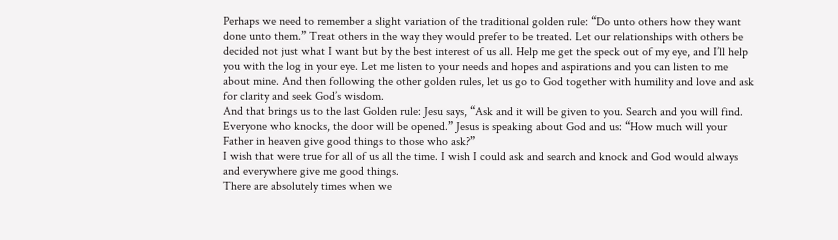Perhaps we need to remember a slight variation of the traditional golden rule: “Do unto others how they want done unto them.” Treat others in the way they would prefer to be treated. Let our relationships with others be decided not just what I want but by the best interest of us all. Help me get the speck out of my eye, and I’ll help you with the log in your eye. Let me listen to your needs and hopes and aspirations and you can listen to me about mine. And then following the other golden rules, let us go to God together with humility and love and ask for clarity and seek God’s wisdom.
And that brings us to the last Golden rule: Jesu says, “Ask and it will be given to you. Search and you will find. Everyone who knocks, the door will be opened.” Jesus is speaking about God and us: “How much will your Father in heaven give good things to those who ask?”
I wish that were true for all of us all the time. I wish I could ask and search and knock and God would always and everywhere give me good things.
There are absolutely times when we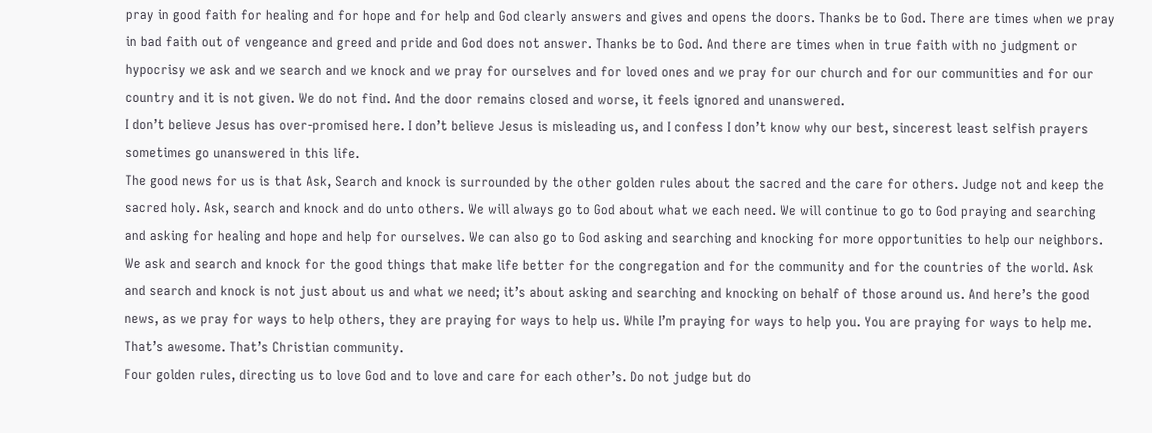pray in good faith for healing and for hope and for help and God clearly answers and gives and opens the doors. Thanks be to God. There are times when we pray in bad faith out of vengeance and greed and pride and God does not answer. Thanks be to God. And there are times when in true faith with no judgment or hypocrisy we ask and we search and we knock and we pray for ourselves and for loved ones and we pray for our church and for our communities and for our country and it is not given. We do not find. And the door remains closed and worse, it feels ignored and unanswered.
I don’t believe Jesus has over-promised here. I don’t believe Jesus is misleading us, and I confess I don’t know why our best, sincerest least selfish prayers sometimes go unanswered in this life.
The good news for us is that Ask, Search and knock is surrounded by the other golden rules about the sacred and the care for others. Judge not and keep the sacred holy. Ask, search and knock and do unto others. We will always go to God about what we each need. We will continue to go to God praying and searching and asking for healing and hope and help for ourselves. We can also go to God asking and searching and knocking for more opportunities to help our neighbors. We ask and search and knock for the good things that make life better for the congregation and for the community and for the countries of the world. Ask and search and knock is not just about us and what we need; it’s about asking and searching and knocking on behalf of those around us. And here’s the good news, as we pray for ways to help others, they are praying for ways to help us. While I’m praying for ways to help you. You are praying for ways to help me. That’s awesome. That’s Christian community.
Four golden rules, directing us to love God and to love and care for each other’s. Do not judge but do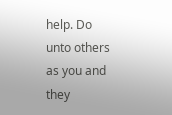help. Do unto others as you and they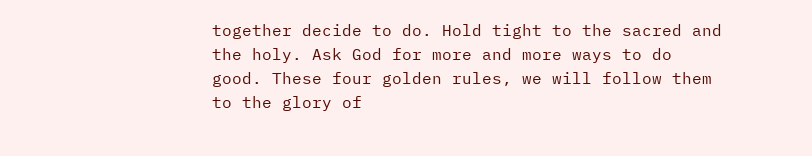together decide to do. Hold tight to the sacred and the holy. Ask God for more and more ways to do good. These four golden rules, we will follow them to the glory of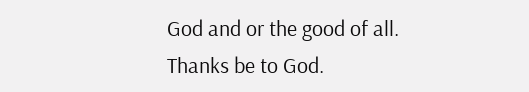God and or the good of all.
Thanks be to God.